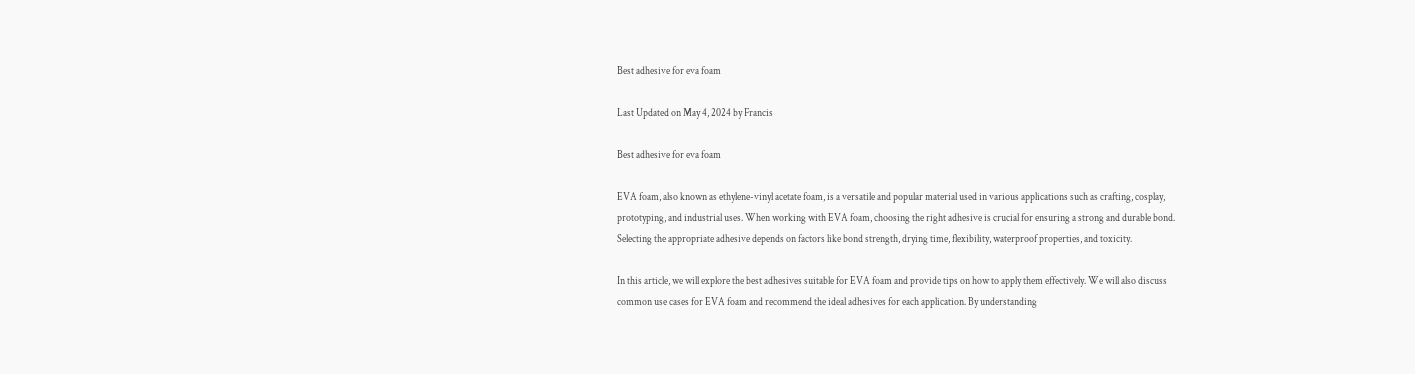Best adhesive for eva foam

Last Updated on May 4, 2024 by Francis

Best adhesive for eva foam

EVA foam, also known as ethylene-vinyl acetate foam, is a versatile and popular material used in various applications such as crafting, cosplay, prototyping, and industrial uses. When working with EVA foam, choosing the right adhesive is crucial for ensuring a strong and durable bond. Selecting the appropriate adhesive depends on factors like bond strength, drying time, flexibility, waterproof properties, and toxicity.

In this article, we will explore the best adhesives suitable for EVA foam and provide tips on how to apply them effectively. We will also discuss common use cases for EVA foam and recommend the ideal adhesives for each application. By understanding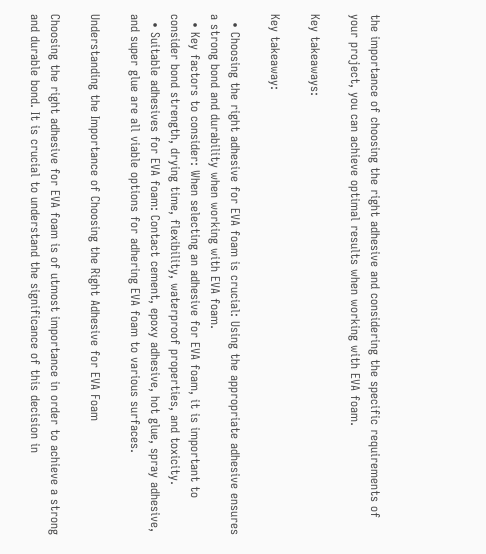the importance of choosing the right adhesive and considering the specific requirements of your project, you can achieve optimal results when working with EVA foam.

Key takeaways:

Key takeaway:

  • Choosing the right adhesive for EVA foam is crucial: Using the appropriate adhesive ensures a strong bond and durability when working with EVA foam.
  • Key factors to consider: When selecting an adhesive for EVA foam, it is important to consider bond strength, drying time, flexibility, waterproof properties, and toxicity.
  • Suitable adhesives for EVA foam: Contact cement, epoxy adhesive, hot glue, spray adhesive, and super glue are all viable options for adhering EVA foam to various surfaces.

Understanding the Importance of Choosing the Right Adhesive for EVA Foam

Choosing the right adhesive for EVA foam is of utmost importance in order to achieve a strong and durable bond. It is crucial to understand the significance of this decision in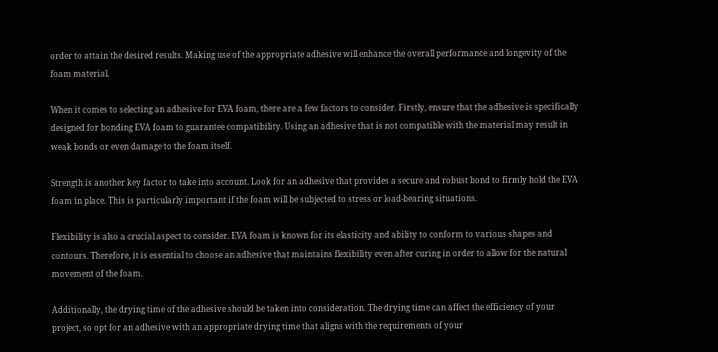order to attain the desired results. Making use of the appropriate adhesive will enhance the overall performance and longevity of the foam material.

When it comes to selecting an adhesive for EVA foam, there are a few factors to consider. Firstly, ensure that the adhesive is specifically designed for bonding EVA foam to guarantee compatibility. Using an adhesive that is not compatible with the material may result in weak bonds or even damage to the foam itself.

Strength is another key factor to take into account. Look for an adhesive that provides a secure and robust bond to firmly hold the EVA foam in place. This is particularly important if the foam will be subjected to stress or load-bearing situations.

Flexibility is also a crucial aspect to consider. EVA foam is known for its elasticity and ability to conform to various shapes and contours. Therefore, it is essential to choose an adhesive that maintains flexibility even after curing in order to allow for the natural movement of the foam.

Additionally, the drying time of the adhesive should be taken into consideration. The drying time can affect the efficiency of your project, so opt for an adhesive with an appropriate drying time that aligns with the requirements of your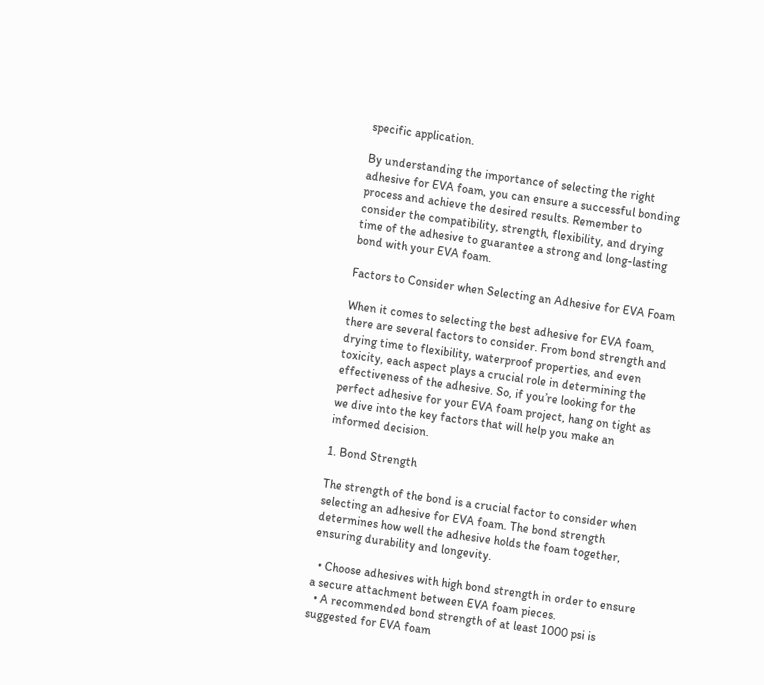specific application.

By understanding the importance of selecting the right adhesive for EVA foam, you can ensure a successful bonding process and achieve the desired results. Remember to consider the compatibility, strength, flexibility, and drying time of the adhesive to guarantee a strong and long-lasting bond with your EVA foam.

Factors to Consider when Selecting an Adhesive for EVA Foam

When it comes to selecting the best adhesive for EVA foam, there are several factors to consider. From bond strength and drying time to flexibility, waterproof properties, and even toxicity, each aspect plays a crucial role in determining the effectiveness of the adhesive. So, if you’re looking for the perfect adhesive for your EVA foam project, hang on tight as we dive into the key factors that will help you make an informed decision.

1. Bond Strength

The strength of the bond is a crucial factor to consider when selecting an adhesive for EVA foam. The bond strength determines how well the adhesive holds the foam together, ensuring durability and longevity.

  • Choose adhesives with high bond strength in order to ensure a secure attachment between EVA foam pieces.
  • A recommended bond strength of at least 1000 psi is suggested for EVA foam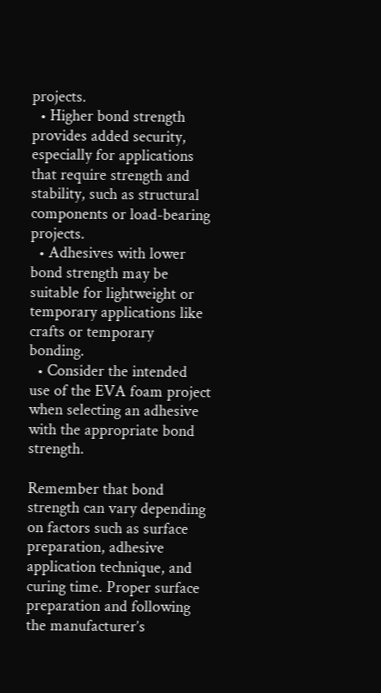projects.
  • Higher bond strength provides added security, especially for applications that require strength and stability, such as structural components or load-bearing projects.
  • Adhesives with lower bond strength may be suitable for lightweight or temporary applications like crafts or temporary bonding.
  • Consider the intended use of the EVA foam project when selecting an adhesive with the appropriate bond strength.

Remember that bond strength can vary depending on factors such as surface preparation, adhesive application technique, and curing time. Proper surface preparation and following the manufacturer’s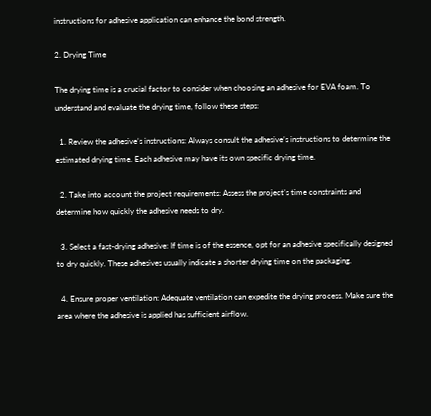instructions for adhesive application can enhance the bond strength.

2. Drying Time

The drying time is a crucial factor to consider when choosing an adhesive for EVA foam. To understand and evaluate the drying time, follow these steps:

  1. Review the adhesive’s instructions: Always consult the adhesive’s instructions to determine the estimated drying time. Each adhesive may have its own specific drying time.

  2. Take into account the project requirements: Assess the project’s time constraints and determine how quickly the adhesive needs to dry.

  3. Select a fast-drying adhesive: If time is of the essence, opt for an adhesive specifically designed to dry quickly. These adhesives usually indicate a shorter drying time on the packaging.

  4. Ensure proper ventilation: Adequate ventilation can expedite the drying process. Make sure the area where the adhesive is applied has sufficient airflow.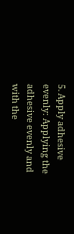5. Apply adhesive evenly: Applying the adhesive evenly and with the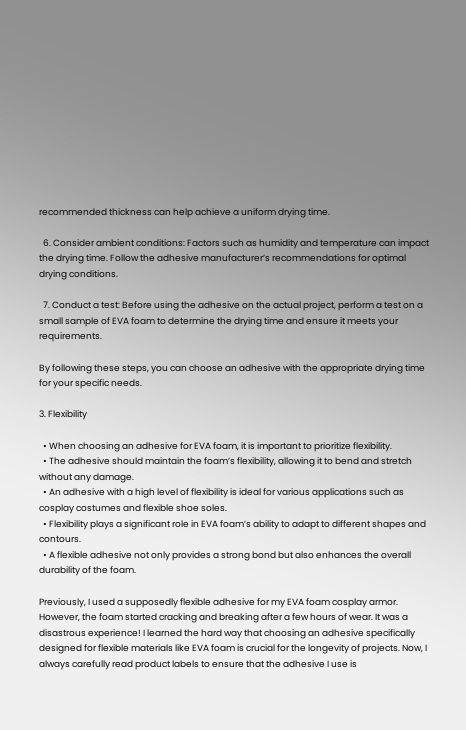recommended thickness can help achieve a uniform drying time.

  6. Consider ambient conditions: Factors such as humidity and temperature can impact the drying time. Follow the adhesive manufacturer’s recommendations for optimal drying conditions.

  7. Conduct a test: Before using the adhesive on the actual project, perform a test on a small sample of EVA foam to determine the drying time and ensure it meets your requirements.

By following these steps, you can choose an adhesive with the appropriate drying time for your specific needs.

3. Flexibility

  • When choosing an adhesive for EVA foam, it is important to prioritize flexibility.
  • The adhesive should maintain the foam’s flexibility, allowing it to bend and stretch without any damage.
  • An adhesive with a high level of flexibility is ideal for various applications such as cosplay costumes and flexible shoe soles.
  • Flexibility plays a significant role in EVA foam’s ability to adapt to different shapes and contours.
  • A flexible adhesive not only provides a strong bond but also enhances the overall durability of the foam.

Previously, I used a supposedly flexible adhesive for my EVA foam cosplay armor. However, the foam started cracking and breaking after a few hours of wear. It was a disastrous experience! I learned the hard way that choosing an adhesive specifically designed for flexible materials like EVA foam is crucial for the longevity of projects. Now, I always carefully read product labels to ensure that the adhesive I use is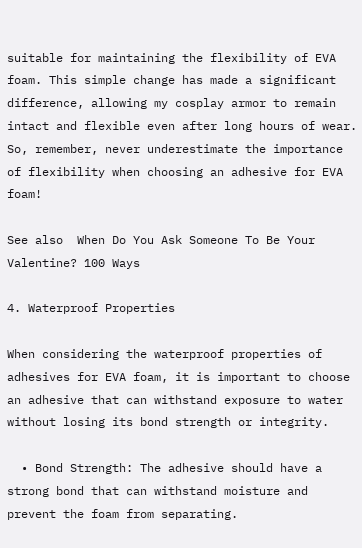suitable for maintaining the flexibility of EVA foam. This simple change has made a significant difference, allowing my cosplay armor to remain intact and flexible even after long hours of wear. So, remember, never underestimate the importance of flexibility when choosing an adhesive for EVA foam!

See also  When Do You Ask Someone To Be Your Valentine? 100 Ways

4. Waterproof Properties

When considering the waterproof properties of adhesives for EVA foam, it is important to choose an adhesive that can withstand exposure to water without losing its bond strength or integrity.

  • Bond Strength: The adhesive should have a strong bond that can withstand moisture and prevent the foam from separating.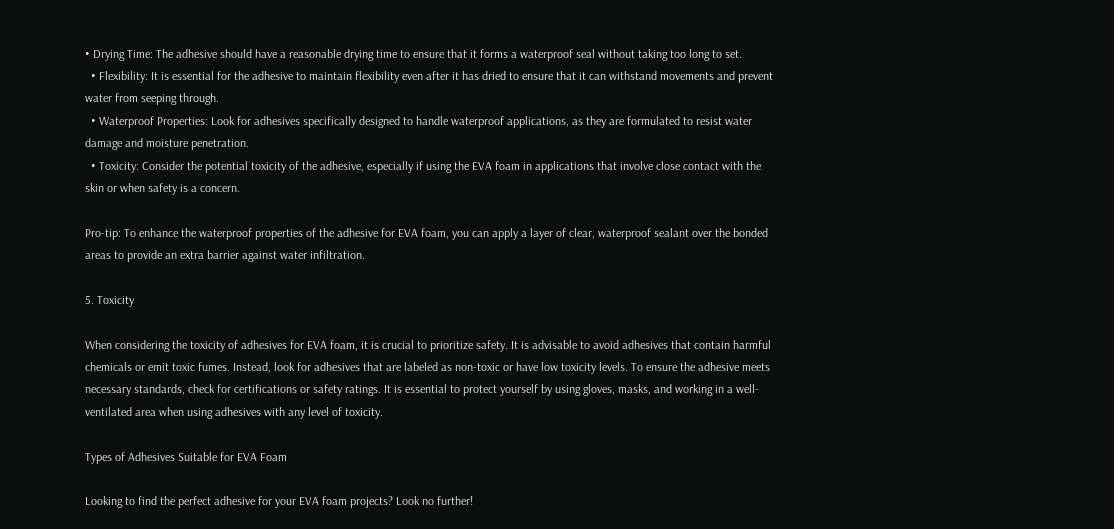• Drying Time: The adhesive should have a reasonable drying time to ensure that it forms a waterproof seal without taking too long to set.
  • Flexibility: It is essential for the adhesive to maintain flexibility even after it has dried to ensure that it can withstand movements and prevent water from seeping through.
  • Waterproof Properties: Look for adhesives specifically designed to handle waterproof applications, as they are formulated to resist water damage and moisture penetration.
  • Toxicity: Consider the potential toxicity of the adhesive, especially if using the EVA foam in applications that involve close contact with the skin or when safety is a concern.

Pro-tip: To enhance the waterproof properties of the adhesive for EVA foam, you can apply a layer of clear, waterproof sealant over the bonded areas to provide an extra barrier against water infiltration.

5. Toxicity

When considering the toxicity of adhesives for EVA foam, it is crucial to prioritize safety. It is advisable to avoid adhesives that contain harmful chemicals or emit toxic fumes. Instead, look for adhesives that are labeled as non-toxic or have low toxicity levels. To ensure the adhesive meets necessary standards, check for certifications or safety ratings. It is essential to protect yourself by using gloves, masks, and working in a well-ventilated area when using adhesives with any level of toxicity.

Types of Adhesives Suitable for EVA Foam

Looking to find the perfect adhesive for your EVA foam projects? Look no further!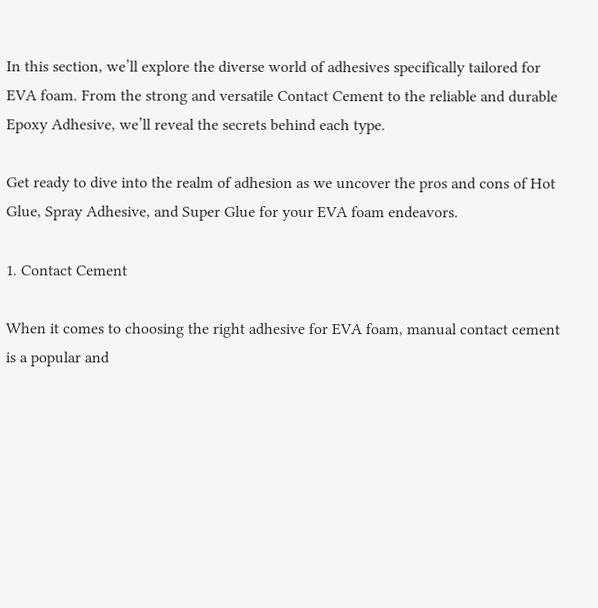In this section, we’ll explore the diverse world of adhesives specifically tailored for EVA foam. From the strong and versatile Contact Cement to the reliable and durable Epoxy Adhesive, we’ll reveal the secrets behind each type.

Get ready to dive into the realm of adhesion as we uncover the pros and cons of Hot Glue, Spray Adhesive, and Super Glue for your EVA foam endeavors.

1. Contact Cement

When it comes to choosing the right adhesive for EVA foam, manual contact cement is a popular and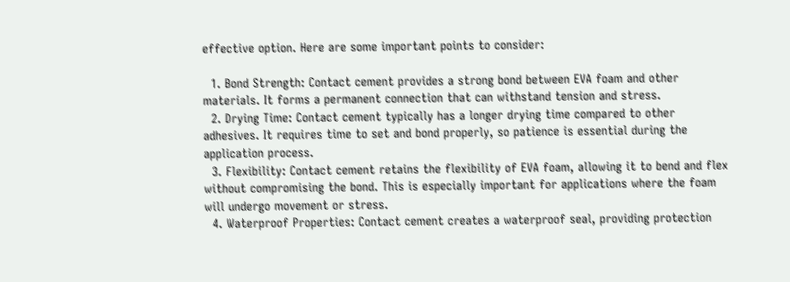effective option. Here are some important points to consider:

  1. Bond Strength: Contact cement provides a strong bond between EVA foam and other materials. It forms a permanent connection that can withstand tension and stress.
  2. Drying Time: Contact cement typically has a longer drying time compared to other adhesives. It requires time to set and bond properly, so patience is essential during the application process.
  3. Flexibility: Contact cement retains the flexibility of EVA foam, allowing it to bend and flex without compromising the bond. This is especially important for applications where the foam will undergo movement or stress.
  4. Waterproof Properties: Contact cement creates a waterproof seal, providing protection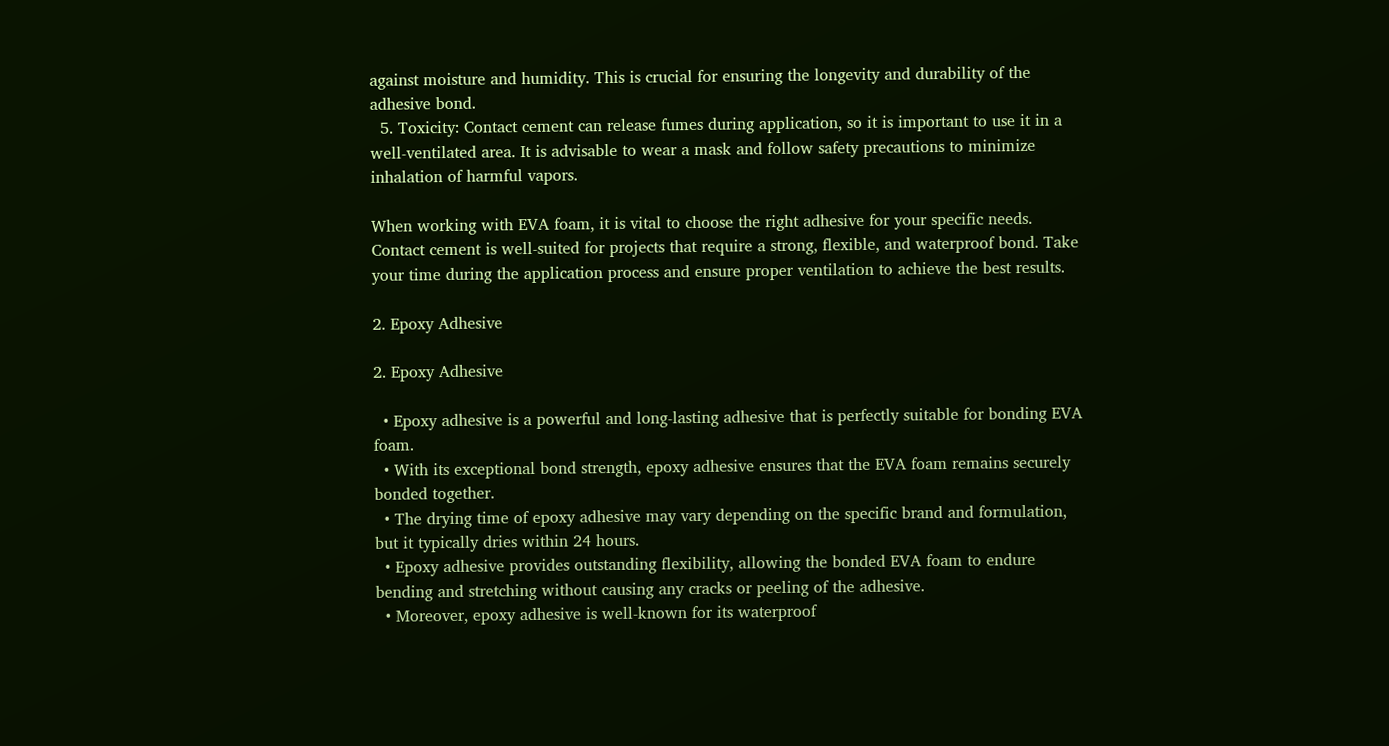against moisture and humidity. This is crucial for ensuring the longevity and durability of the adhesive bond.
  5. Toxicity: Contact cement can release fumes during application, so it is important to use it in a well-ventilated area. It is advisable to wear a mask and follow safety precautions to minimize inhalation of harmful vapors.

When working with EVA foam, it is vital to choose the right adhesive for your specific needs. Contact cement is well-suited for projects that require a strong, flexible, and waterproof bond. Take your time during the application process and ensure proper ventilation to achieve the best results.

2. Epoxy Adhesive

2. Epoxy Adhesive

  • Epoxy adhesive is a powerful and long-lasting adhesive that is perfectly suitable for bonding EVA foam.
  • With its exceptional bond strength, epoxy adhesive ensures that the EVA foam remains securely bonded together.
  • The drying time of epoxy adhesive may vary depending on the specific brand and formulation, but it typically dries within 24 hours.
  • Epoxy adhesive provides outstanding flexibility, allowing the bonded EVA foam to endure bending and stretching without causing any cracks or peeling of the adhesive.
  • Moreover, epoxy adhesive is well-known for its waterproof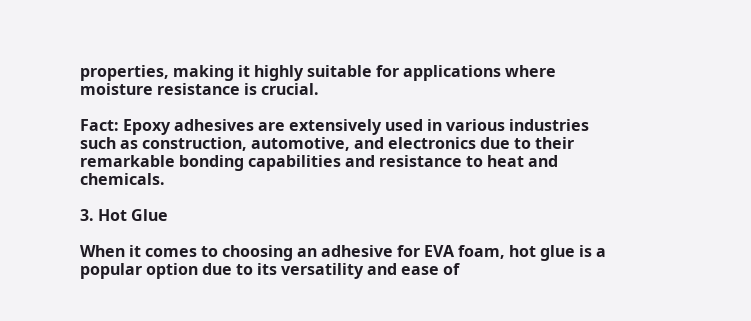properties, making it highly suitable for applications where moisture resistance is crucial.

Fact: Epoxy adhesives are extensively used in various industries such as construction, automotive, and electronics due to their remarkable bonding capabilities and resistance to heat and chemicals.

3. Hot Glue

When it comes to choosing an adhesive for EVA foam, hot glue is a popular option due to its versatility and ease of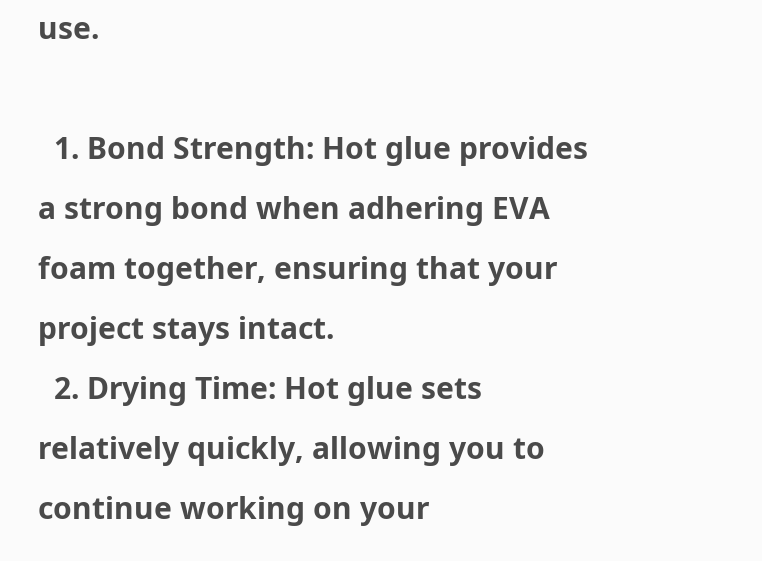use.

  1. Bond Strength: Hot glue provides a strong bond when adhering EVA foam together, ensuring that your project stays intact.
  2. Drying Time: Hot glue sets relatively quickly, allowing you to continue working on your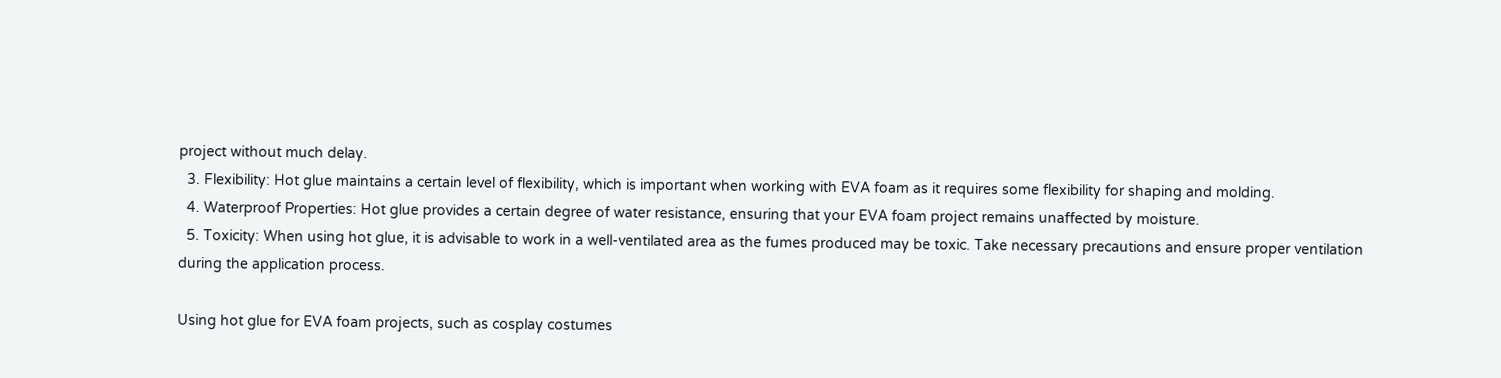project without much delay.
  3. Flexibility: Hot glue maintains a certain level of flexibility, which is important when working with EVA foam as it requires some flexibility for shaping and molding.
  4. Waterproof Properties: Hot glue provides a certain degree of water resistance, ensuring that your EVA foam project remains unaffected by moisture.
  5. Toxicity: When using hot glue, it is advisable to work in a well-ventilated area as the fumes produced may be toxic. Take necessary precautions and ensure proper ventilation during the application process.

Using hot glue for EVA foam projects, such as cosplay costumes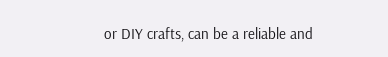or DIY crafts, can be a reliable and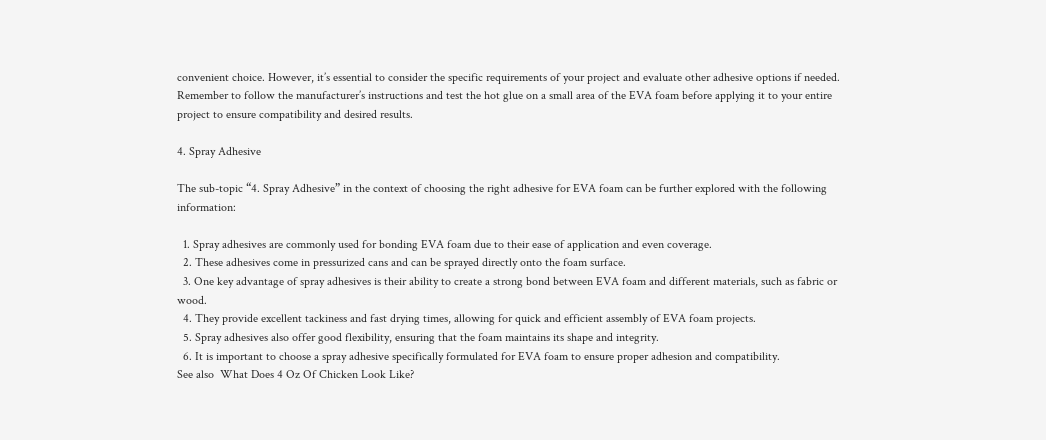convenient choice. However, it’s essential to consider the specific requirements of your project and evaluate other adhesive options if needed. Remember to follow the manufacturer’s instructions and test the hot glue on a small area of the EVA foam before applying it to your entire project to ensure compatibility and desired results.

4. Spray Adhesive

The sub-topic “4. Spray Adhesive” in the context of choosing the right adhesive for EVA foam can be further explored with the following information:

  1. Spray adhesives are commonly used for bonding EVA foam due to their ease of application and even coverage.
  2. These adhesives come in pressurized cans and can be sprayed directly onto the foam surface.
  3. One key advantage of spray adhesives is their ability to create a strong bond between EVA foam and different materials, such as fabric or wood.
  4. They provide excellent tackiness and fast drying times, allowing for quick and efficient assembly of EVA foam projects.
  5. Spray adhesives also offer good flexibility, ensuring that the foam maintains its shape and integrity.
  6. It is important to choose a spray adhesive specifically formulated for EVA foam to ensure proper adhesion and compatibility.
See also  What Does 4 Oz Of Chicken Look Like?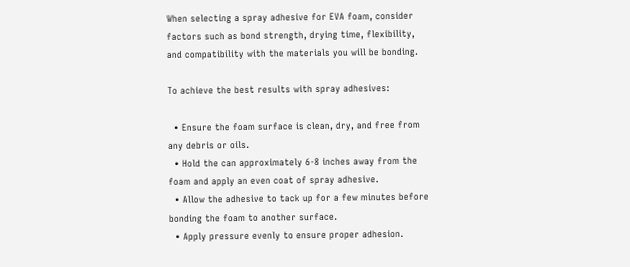When selecting a spray adhesive for EVA foam, consider factors such as bond strength, drying time, flexibility, and compatibility with the materials you will be bonding.

To achieve the best results with spray adhesives:

  • Ensure the foam surface is clean, dry, and free from any debris or oils.
  • Hold the can approximately 6-8 inches away from the foam and apply an even coat of spray adhesive.
  • Allow the adhesive to tack up for a few minutes before bonding the foam to another surface.
  • Apply pressure evenly to ensure proper adhesion.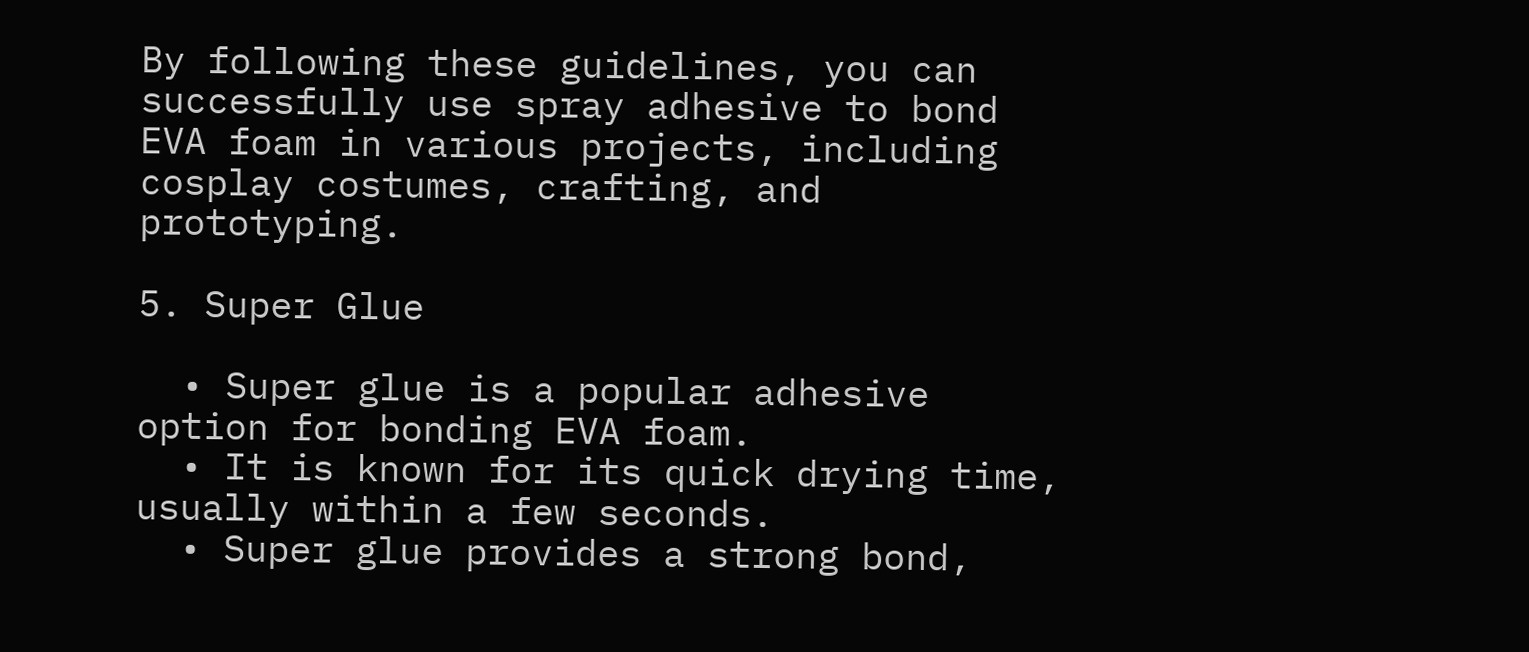By following these guidelines, you can successfully use spray adhesive to bond EVA foam in various projects, including cosplay costumes, crafting, and prototyping.

5. Super Glue

  • Super glue is a popular adhesive option for bonding EVA foam.
  • It is known for its quick drying time, usually within a few seconds.
  • Super glue provides a strong bond,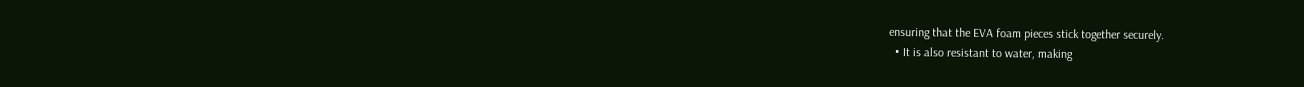ensuring that the EVA foam pieces stick together securely.
  • It is also resistant to water, making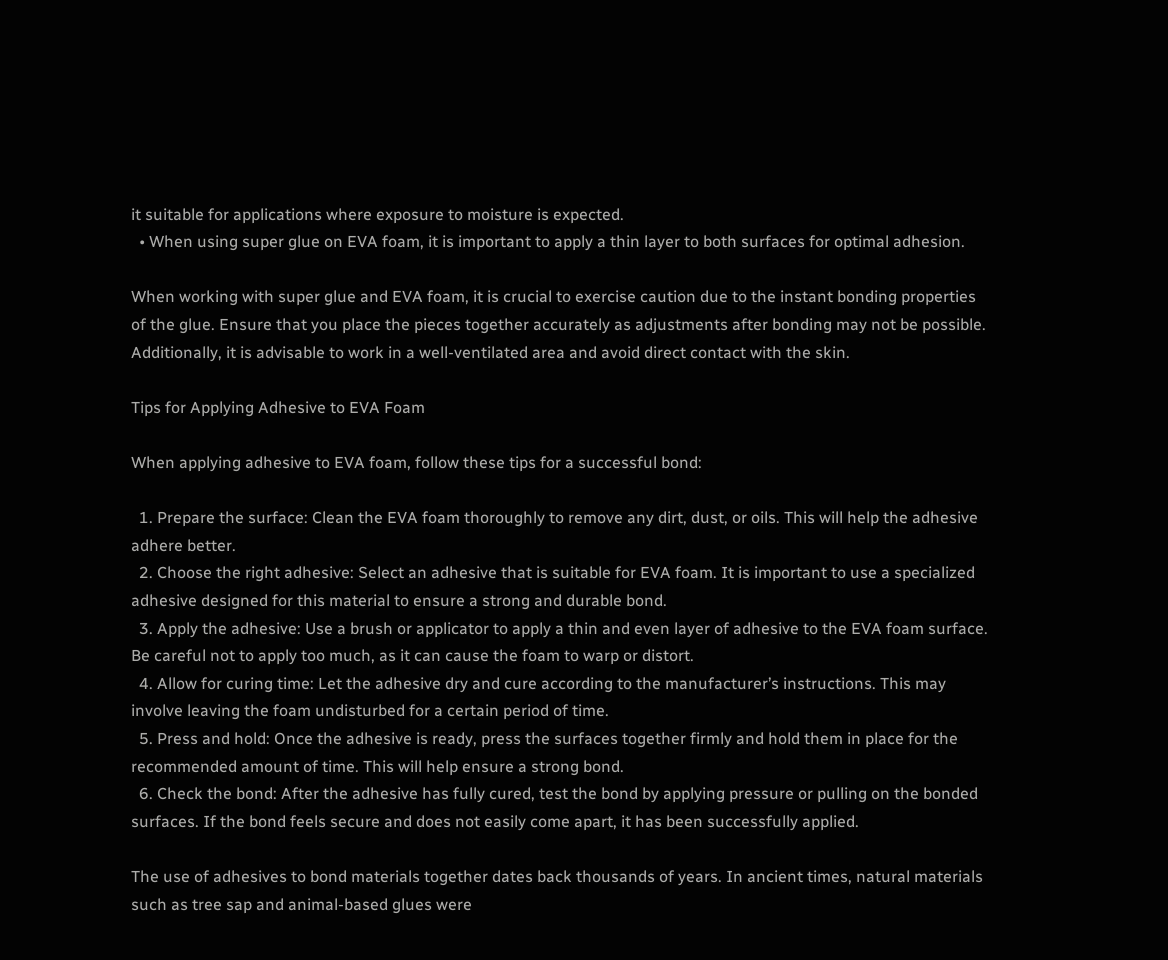it suitable for applications where exposure to moisture is expected.
  • When using super glue on EVA foam, it is important to apply a thin layer to both surfaces for optimal adhesion.

When working with super glue and EVA foam, it is crucial to exercise caution due to the instant bonding properties of the glue. Ensure that you place the pieces together accurately as adjustments after bonding may not be possible. Additionally, it is advisable to work in a well-ventilated area and avoid direct contact with the skin.

Tips for Applying Adhesive to EVA Foam

When applying adhesive to EVA foam, follow these tips for a successful bond:

  1. Prepare the surface: Clean the EVA foam thoroughly to remove any dirt, dust, or oils. This will help the adhesive adhere better.
  2. Choose the right adhesive: Select an adhesive that is suitable for EVA foam. It is important to use a specialized adhesive designed for this material to ensure a strong and durable bond.
  3. Apply the adhesive: Use a brush or applicator to apply a thin and even layer of adhesive to the EVA foam surface. Be careful not to apply too much, as it can cause the foam to warp or distort.
  4. Allow for curing time: Let the adhesive dry and cure according to the manufacturer’s instructions. This may involve leaving the foam undisturbed for a certain period of time.
  5. Press and hold: Once the adhesive is ready, press the surfaces together firmly and hold them in place for the recommended amount of time. This will help ensure a strong bond.
  6. Check the bond: After the adhesive has fully cured, test the bond by applying pressure or pulling on the bonded surfaces. If the bond feels secure and does not easily come apart, it has been successfully applied.

The use of adhesives to bond materials together dates back thousands of years. In ancient times, natural materials such as tree sap and animal-based glues were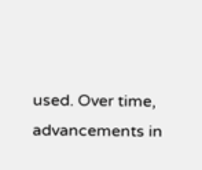used. Over time, advancements in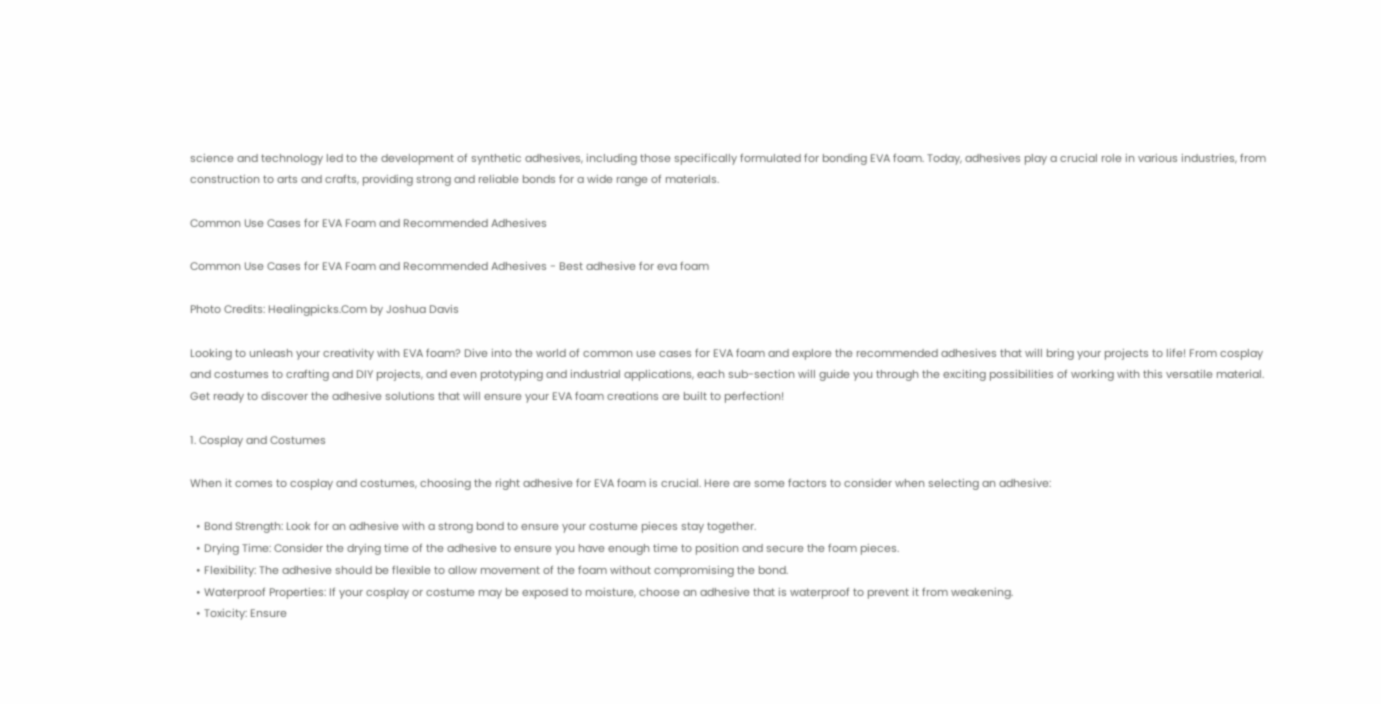science and technology led to the development of synthetic adhesives, including those specifically formulated for bonding EVA foam. Today, adhesives play a crucial role in various industries, from construction to arts and crafts, providing strong and reliable bonds for a wide range of materials.

Common Use Cases for EVA Foam and Recommended Adhesives

Common Use Cases for EVA Foam and Recommended Adhesives - Best adhesive for eva foam

Photo Credits: Healingpicks.Com by Joshua Davis

Looking to unleash your creativity with EVA foam? Dive into the world of common use cases for EVA foam and explore the recommended adhesives that will bring your projects to life! From cosplay and costumes to crafting and DIY projects, and even prototyping and industrial applications, each sub-section will guide you through the exciting possibilities of working with this versatile material. Get ready to discover the adhesive solutions that will ensure your EVA foam creations are built to perfection!

1. Cosplay and Costumes

When it comes to cosplay and costumes, choosing the right adhesive for EVA foam is crucial. Here are some factors to consider when selecting an adhesive:

  • Bond Strength: Look for an adhesive with a strong bond to ensure your costume pieces stay together.
  • Drying Time: Consider the drying time of the adhesive to ensure you have enough time to position and secure the foam pieces.
  • Flexibility: The adhesive should be flexible to allow movement of the foam without compromising the bond.
  • Waterproof Properties: If your cosplay or costume may be exposed to moisture, choose an adhesive that is waterproof to prevent it from weakening.
  • Toxicity: Ensure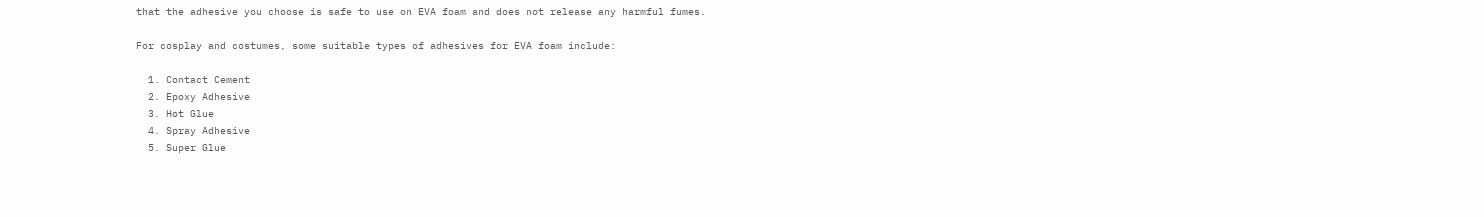that the adhesive you choose is safe to use on EVA foam and does not release any harmful fumes.

For cosplay and costumes, some suitable types of adhesives for EVA foam include:

  1. Contact Cement
  2. Epoxy Adhesive
  3. Hot Glue
  4. Spray Adhesive
  5. Super Glue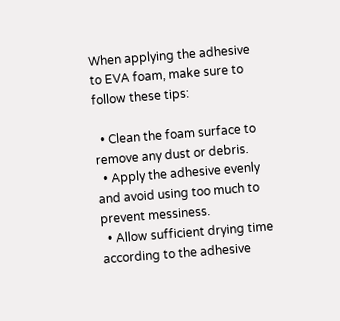When applying the adhesive to EVA foam, make sure to follow these tips:

  • Clean the foam surface to remove any dust or debris.
  • Apply the adhesive evenly and avoid using too much to prevent messiness.
  • Allow sufficient drying time according to the adhesive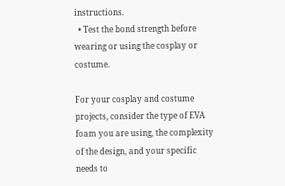instructions.
  • Test the bond strength before wearing or using the cosplay or costume.

For your cosplay and costume projects, consider the type of EVA foam you are using, the complexity of the design, and your specific needs to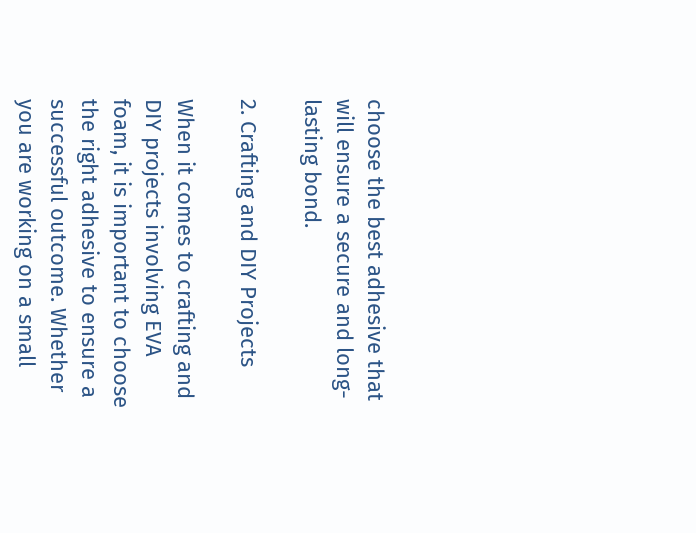choose the best adhesive that will ensure a secure and long-lasting bond.

2. Crafting and DIY Projects

When it comes to crafting and DIY projects involving EVA foam, it is important to choose the right adhesive to ensure a successful outcome. Whether you are working on a small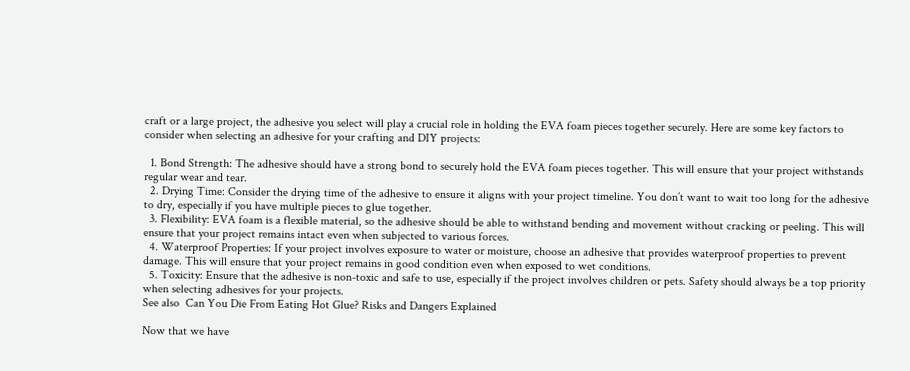craft or a large project, the adhesive you select will play a crucial role in holding the EVA foam pieces together securely. Here are some key factors to consider when selecting an adhesive for your crafting and DIY projects:

  1. Bond Strength: The adhesive should have a strong bond to securely hold the EVA foam pieces together. This will ensure that your project withstands regular wear and tear.
  2. Drying Time: Consider the drying time of the adhesive to ensure it aligns with your project timeline. You don’t want to wait too long for the adhesive to dry, especially if you have multiple pieces to glue together.
  3. Flexibility: EVA foam is a flexible material, so the adhesive should be able to withstand bending and movement without cracking or peeling. This will ensure that your project remains intact even when subjected to various forces.
  4. Waterproof Properties: If your project involves exposure to water or moisture, choose an adhesive that provides waterproof properties to prevent damage. This will ensure that your project remains in good condition even when exposed to wet conditions.
  5. Toxicity: Ensure that the adhesive is non-toxic and safe to use, especially if the project involves children or pets. Safety should always be a top priority when selecting adhesives for your projects.
See also  Can You Die From Eating Hot Glue? Risks and Dangers Explained

Now that we have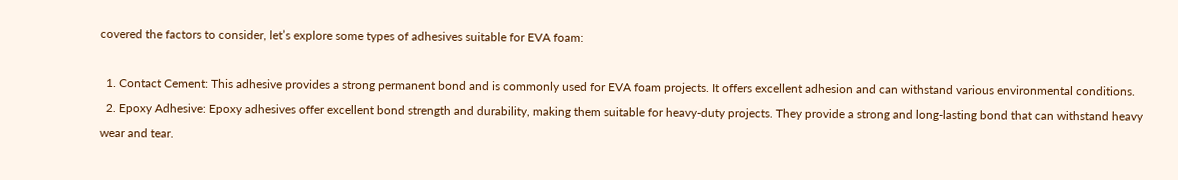covered the factors to consider, let’s explore some types of adhesives suitable for EVA foam:

  1. Contact Cement: This adhesive provides a strong permanent bond and is commonly used for EVA foam projects. It offers excellent adhesion and can withstand various environmental conditions.
  2. Epoxy Adhesive: Epoxy adhesives offer excellent bond strength and durability, making them suitable for heavy-duty projects. They provide a strong and long-lasting bond that can withstand heavy wear and tear.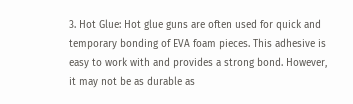3. Hot Glue: Hot glue guns are often used for quick and temporary bonding of EVA foam pieces. This adhesive is easy to work with and provides a strong bond. However, it may not be as durable as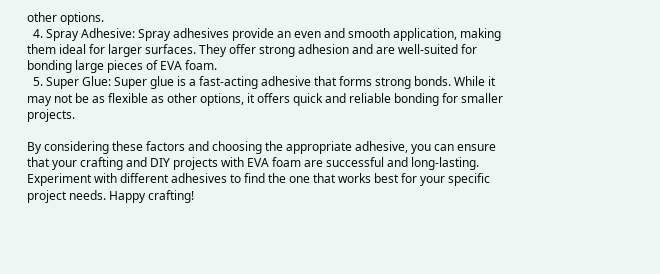other options.
  4. Spray Adhesive: Spray adhesives provide an even and smooth application, making them ideal for larger surfaces. They offer strong adhesion and are well-suited for bonding large pieces of EVA foam.
  5. Super Glue: Super glue is a fast-acting adhesive that forms strong bonds. While it may not be as flexible as other options, it offers quick and reliable bonding for smaller projects.

By considering these factors and choosing the appropriate adhesive, you can ensure that your crafting and DIY projects with EVA foam are successful and long-lasting. Experiment with different adhesives to find the one that works best for your specific project needs. Happy crafting!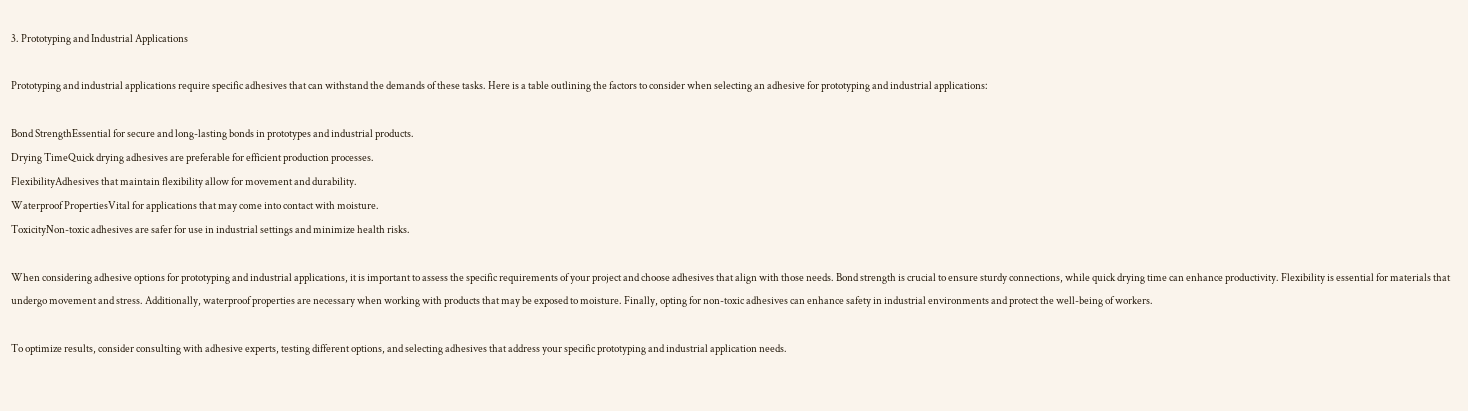3. Prototyping and Industrial Applications

Prototyping and industrial applications require specific adhesives that can withstand the demands of these tasks. Here is a table outlining the factors to consider when selecting an adhesive for prototyping and industrial applications:

Bond StrengthEssential for secure and long-lasting bonds in prototypes and industrial products.
Drying TimeQuick drying adhesives are preferable for efficient production processes.
FlexibilityAdhesives that maintain flexibility allow for movement and durability.
Waterproof PropertiesVital for applications that may come into contact with moisture.
ToxicityNon-toxic adhesives are safer for use in industrial settings and minimize health risks.

When considering adhesive options for prototyping and industrial applications, it is important to assess the specific requirements of your project and choose adhesives that align with those needs. Bond strength is crucial to ensure sturdy connections, while quick drying time can enhance productivity. Flexibility is essential for materials that undergo movement and stress. Additionally, waterproof properties are necessary when working with products that may be exposed to moisture. Finally, opting for non-toxic adhesives can enhance safety in industrial environments and protect the well-being of workers.

To optimize results, consider consulting with adhesive experts, testing different options, and selecting adhesives that address your specific prototyping and industrial application needs.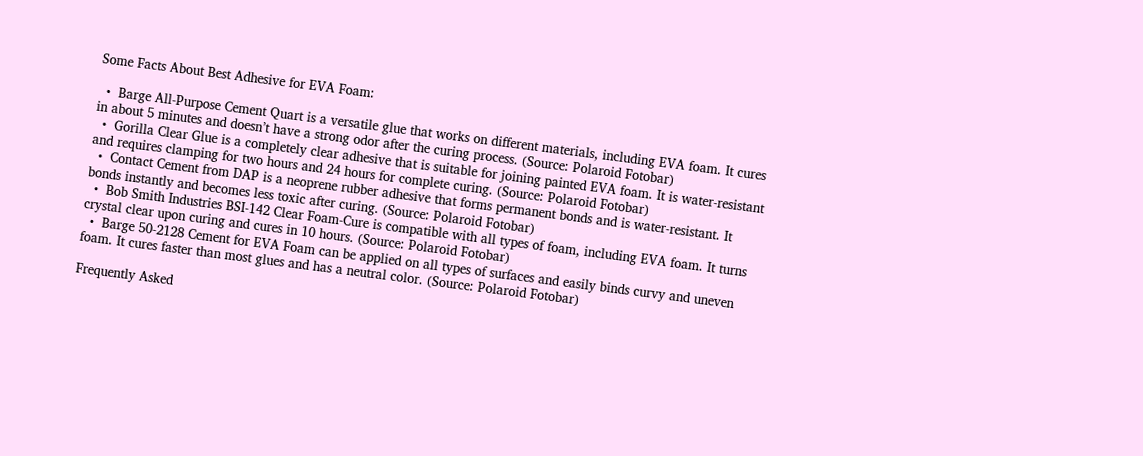Some Facts About Best Adhesive for EVA Foam:

  •  Barge All-Purpose Cement Quart is a versatile glue that works on different materials, including EVA foam. It cures in about 5 minutes and doesn’t have a strong odor after the curing process. (Source: Polaroid Fotobar)
  •  Gorilla Clear Glue is a completely clear adhesive that is suitable for joining painted EVA foam. It is water-resistant and requires clamping for two hours and 24 hours for complete curing. (Source: Polaroid Fotobar)
  •  Contact Cement from DAP is a neoprene rubber adhesive that forms permanent bonds and is water-resistant. It bonds instantly and becomes less toxic after curing. (Source: Polaroid Fotobar)
  •  Bob Smith Industries BSI-142 Clear Foam-Cure is compatible with all types of foam, including EVA foam. It turns crystal clear upon curing and cures in 10 hours. (Source: Polaroid Fotobar)
  •  Barge 50-2128 Cement for EVA Foam can be applied on all types of surfaces and easily binds curvy and uneven foam. It cures faster than most glues and has a neutral color. (Source: Polaroid Fotobar)

Frequently Asked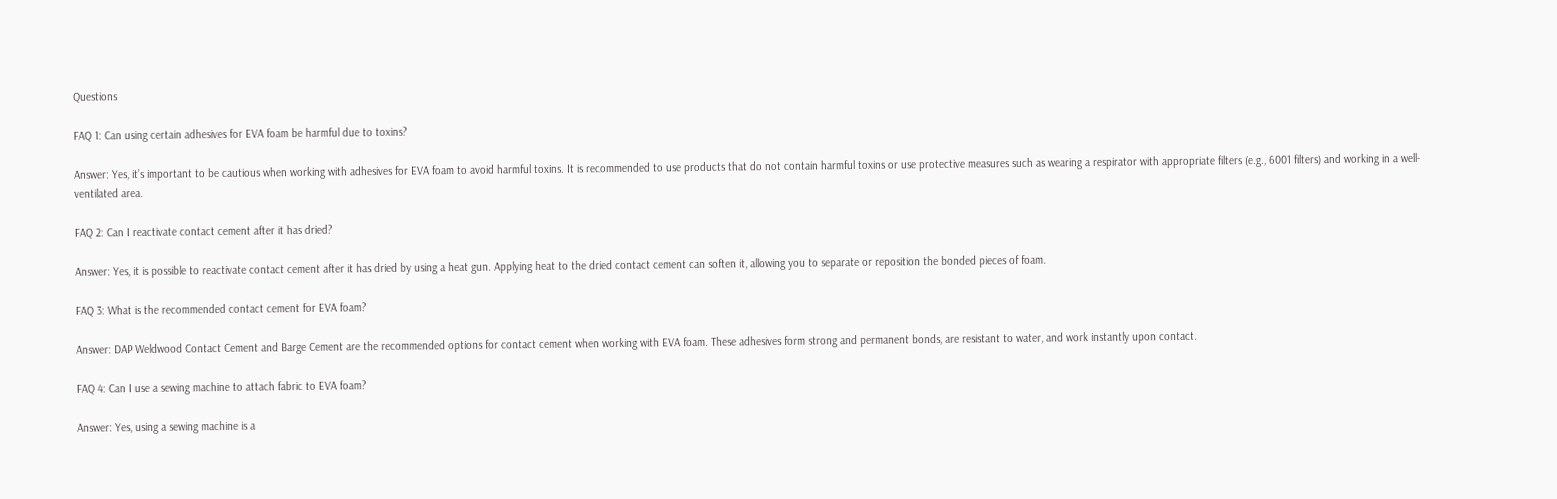Questions

FAQ 1: Can using certain adhesives for EVA foam be harmful due to toxins?

Answer: Yes, it’s important to be cautious when working with adhesives for EVA foam to avoid harmful toxins. It is recommended to use products that do not contain harmful toxins or use protective measures such as wearing a respirator with appropriate filters (e.g., 6001 filters) and working in a well-ventilated area.

FAQ 2: Can I reactivate contact cement after it has dried?

Answer: Yes, it is possible to reactivate contact cement after it has dried by using a heat gun. Applying heat to the dried contact cement can soften it, allowing you to separate or reposition the bonded pieces of foam.

FAQ 3: What is the recommended contact cement for EVA foam?

Answer: DAP Weldwood Contact Cement and Barge Cement are the recommended options for contact cement when working with EVA foam. These adhesives form strong and permanent bonds, are resistant to water, and work instantly upon contact.

FAQ 4: Can I use a sewing machine to attach fabric to EVA foam?

Answer: Yes, using a sewing machine is a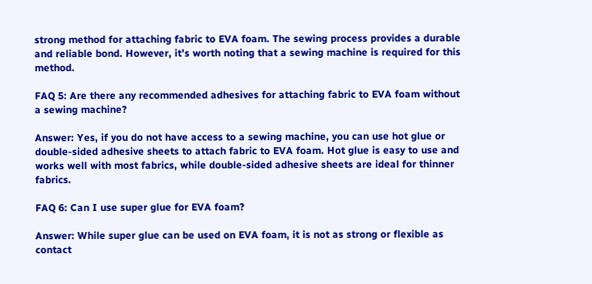strong method for attaching fabric to EVA foam. The sewing process provides a durable and reliable bond. However, it’s worth noting that a sewing machine is required for this method.

FAQ 5: Are there any recommended adhesives for attaching fabric to EVA foam without a sewing machine?

Answer: Yes, if you do not have access to a sewing machine, you can use hot glue or double-sided adhesive sheets to attach fabric to EVA foam. Hot glue is easy to use and works well with most fabrics, while double-sided adhesive sheets are ideal for thinner fabrics.

FAQ 6: Can I use super glue for EVA foam?

Answer: While super glue can be used on EVA foam, it is not as strong or flexible as contact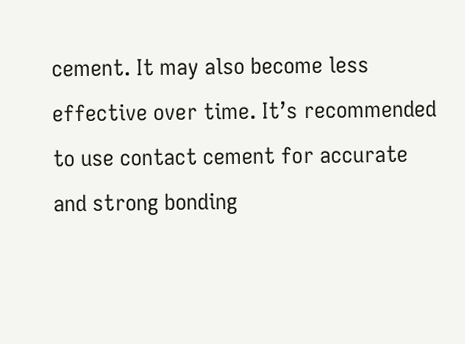cement. It may also become less effective over time. It’s recommended to use contact cement for accurate and strong bonding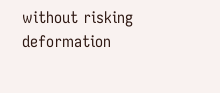without risking deformation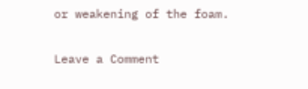or weakening of the foam.

Leave a Comment